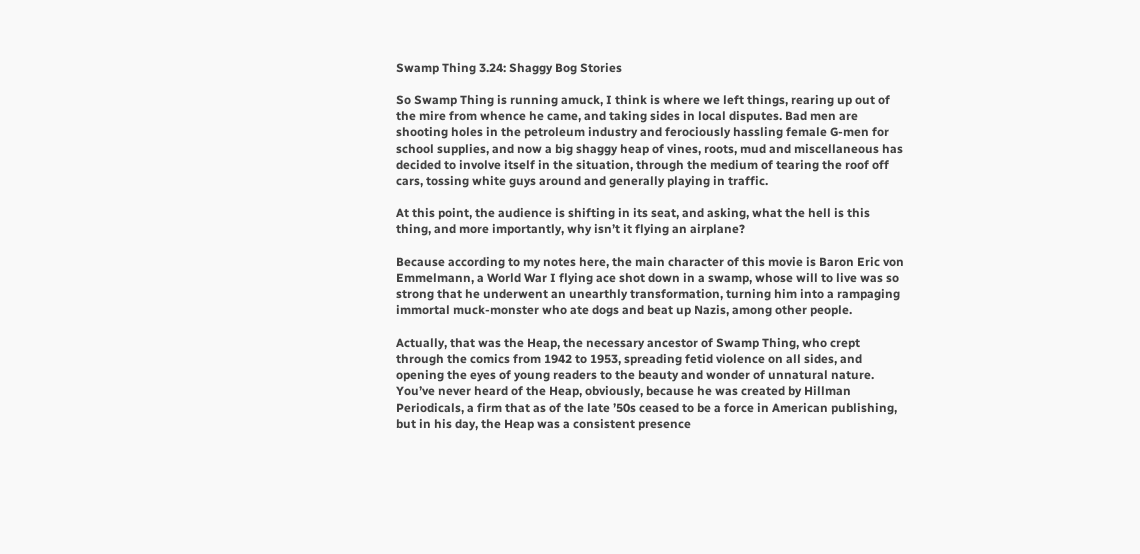Swamp Thing 3.24: Shaggy Bog Stories

So Swamp Thing is running amuck, I think is where we left things, rearing up out of the mire from whence he came, and taking sides in local disputes. Bad men are shooting holes in the petroleum industry and ferociously hassling female G-men for school supplies, and now a big shaggy heap of vines, roots, mud and miscellaneous has decided to involve itself in the situation, through the medium of tearing the roof off cars, tossing white guys around and generally playing in traffic.

At this point, the audience is shifting in its seat, and asking, what the hell is this thing, and more importantly, why isn’t it flying an airplane?

Because according to my notes here, the main character of this movie is Baron Eric von Emmelmann, a World War I flying ace shot down in a swamp, whose will to live was so strong that he underwent an unearthly transformation, turning him into a rampaging immortal muck-monster who ate dogs and beat up Nazis, among other people.

Actually, that was the Heap, the necessary ancestor of Swamp Thing, who crept through the comics from 1942 to 1953, spreading fetid violence on all sides, and opening the eyes of young readers to the beauty and wonder of unnatural nature. You’ve never heard of the Heap, obviously, because he was created by Hillman Periodicals, a firm that as of the late ’50s ceased to be a force in American publishing, but in his day, the Heap was a consistent presence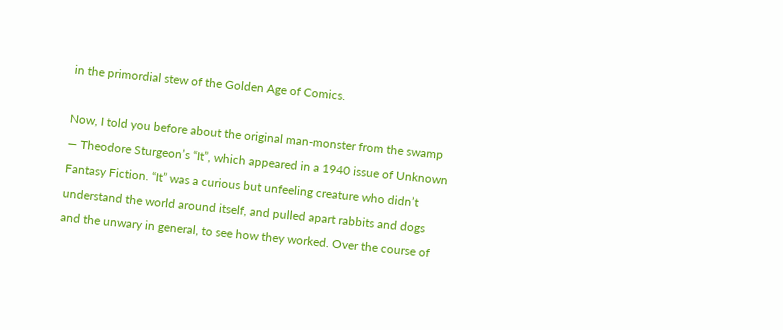in the primordial stew of the Golden Age of Comics.

Now, I told you before about the original man-monster from the swamp  — Theodore Sturgeon’s “It”, which appeared in a 1940 issue of Unknown Fantasy Fiction. “It” was a curious but unfeeling creature who didn’t understand the world around itself, and pulled apart rabbits and dogs and the unwary in general, to see how they worked. Over the course of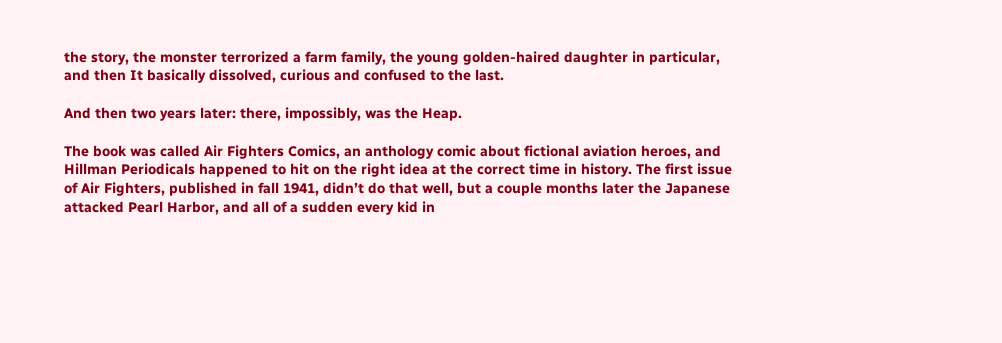the story, the monster terrorized a farm family, the young golden-haired daughter in particular, and then It basically dissolved, curious and confused to the last.

And then two years later: there, impossibly, was the Heap.

The book was called Air Fighters Comics, an anthology comic about fictional aviation heroes, and Hillman Periodicals happened to hit on the right idea at the correct time in history. The first issue of Air Fighters, published in fall 1941, didn’t do that well, but a couple months later the Japanese attacked Pearl Harbor, and all of a sudden every kid in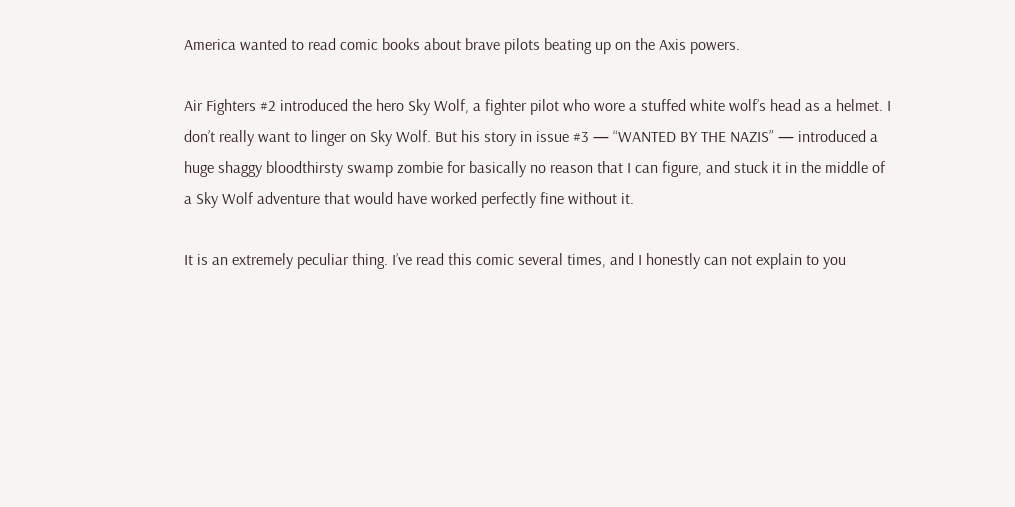America wanted to read comic books about brave pilots beating up on the Axis powers.

Air Fighters #2 introduced the hero Sky Wolf, a fighter pilot who wore a stuffed white wolf’s head as a helmet. I don’t really want to linger on Sky Wolf. But his story in issue #3 — “WANTED BY THE NAZIS” — introduced a huge shaggy bloodthirsty swamp zombie for basically no reason that I can figure, and stuck it in the middle of a Sky Wolf adventure that would have worked perfectly fine without it.

It is an extremely peculiar thing. I’ve read this comic several times, and I honestly can not explain to you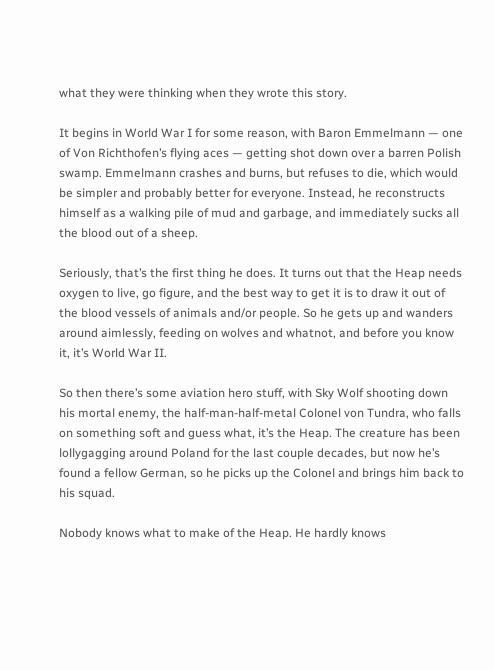what they were thinking when they wrote this story.

It begins in World War I for some reason, with Baron Emmelmann — one of Von Richthofen’s flying aces — getting shot down over a barren Polish swamp. Emmelmann crashes and burns, but refuses to die, which would be simpler and probably better for everyone. Instead, he reconstructs himself as a walking pile of mud and garbage, and immediately sucks all the blood out of a sheep.

Seriously, that’s the first thing he does. It turns out that the Heap needs oxygen to live, go figure, and the best way to get it is to draw it out of the blood vessels of animals and/or people. So he gets up and wanders around aimlessly, feeding on wolves and whatnot, and before you know it, it’s World War II.

So then there’s some aviation hero stuff, with Sky Wolf shooting down his mortal enemy, the half-man-half-metal Colonel von Tundra, who falls on something soft and guess what, it’s the Heap. The creature has been lollygagging around Poland for the last couple decades, but now he’s found a fellow German, so he picks up the Colonel and brings him back to his squad.

Nobody knows what to make of the Heap. He hardly knows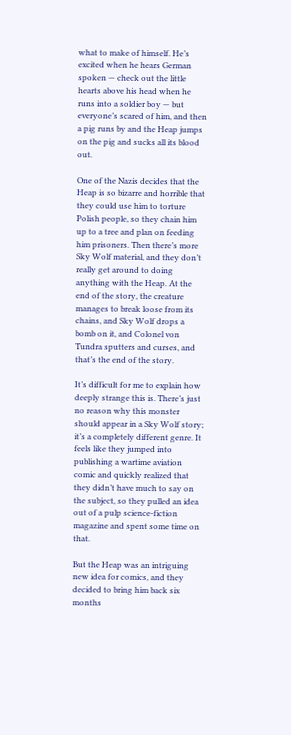what to make of himself. He’s excited when he hears German spoken — check out the little hearts above his head when he runs into a soldier boy — but everyone’s scared of him, and then a pig runs by and the Heap jumps on the pig and sucks all its blood out.

One of the Nazis decides that the Heap is so bizarre and horrible that they could use him to torture Polish people, so they chain him up to a tree and plan on feeding him prisoners. Then there’s more Sky Wolf material, and they don’t really get around to doing anything with the Heap. At the end of the story, the creature manages to break loose from its chains, and Sky Wolf drops a bomb on it, and Colonel von Tundra sputters and curses, and that’s the end of the story.

It’s difficult for me to explain how deeply strange this is. There’s just no reason why this monster should appear in a Sky Wolf story; it’s a completely different genre. It feels like they jumped into publishing a wartime aviation comic and quickly realized that they didn’t have much to say on the subject, so they pulled an idea out of a pulp science-fiction magazine and spent some time on that.

But the Heap was an intriguing new idea for comics, and they decided to bring him back six months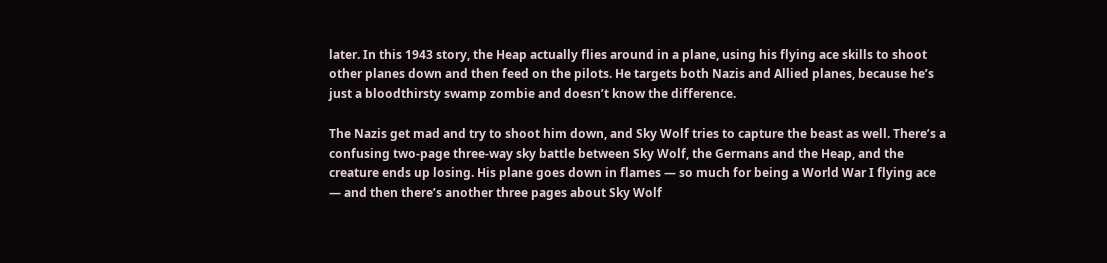later. In this 1943 story, the Heap actually flies around in a plane, using his flying ace skills to shoot other planes down and then feed on the pilots. He targets both Nazis and Allied planes, because he’s just a bloodthirsty swamp zombie and doesn’t know the difference.

The Nazis get mad and try to shoot him down, and Sky Wolf tries to capture the beast as well. There’s a confusing two-page three-way sky battle between Sky Wolf, the Germans and the Heap, and the creature ends up losing. His plane goes down in flames — so much for being a World War I flying ace — and then there’s another three pages about Sky Wolf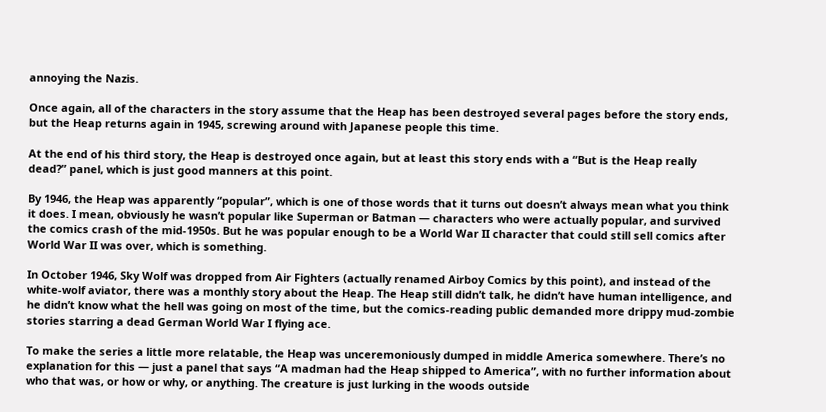annoying the Nazis.

Once again, all of the characters in the story assume that the Heap has been destroyed several pages before the story ends, but the Heap returns again in 1945, screwing around with Japanese people this time.

At the end of his third story, the Heap is destroyed once again, but at least this story ends with a “But is the Heap really dead?” panel, which is just good manners at this point.

By 1946, the Heap was apparently “popular”, which is one of those words that it turns out doesn’t always mean what you think it does. I mean, obviously he wasn’t popular like Superman or Batman — characters who were actually popular, and survived the comics crash of the mid-1950s. But he was popular enough to be a World War II character that could still sell comics after World War II was over, which is something.

In October 1946, Sky Wolf was dropped from Air Fighters (actually renamed Airboy Comics by this point), and instead of the white-wolf aviator, there was a monthly story about the Heap. The Heap still didn’t talk, he didn’t have human intelligence, and he didn’t know what the hell was going on most of the time, but the comics-reading public demanded more drippy mud-zombie stories starring a dead German World War I flying ace.

To make the series a little more relatable, the Heap was unceremoniously dumped in middle America somewhere. There’s no explanation for this — just a panel that says “A madman had the Heap shipped to America”, with no further information about who that was, or how or why, or anything. The creature is just lurking in the woods outside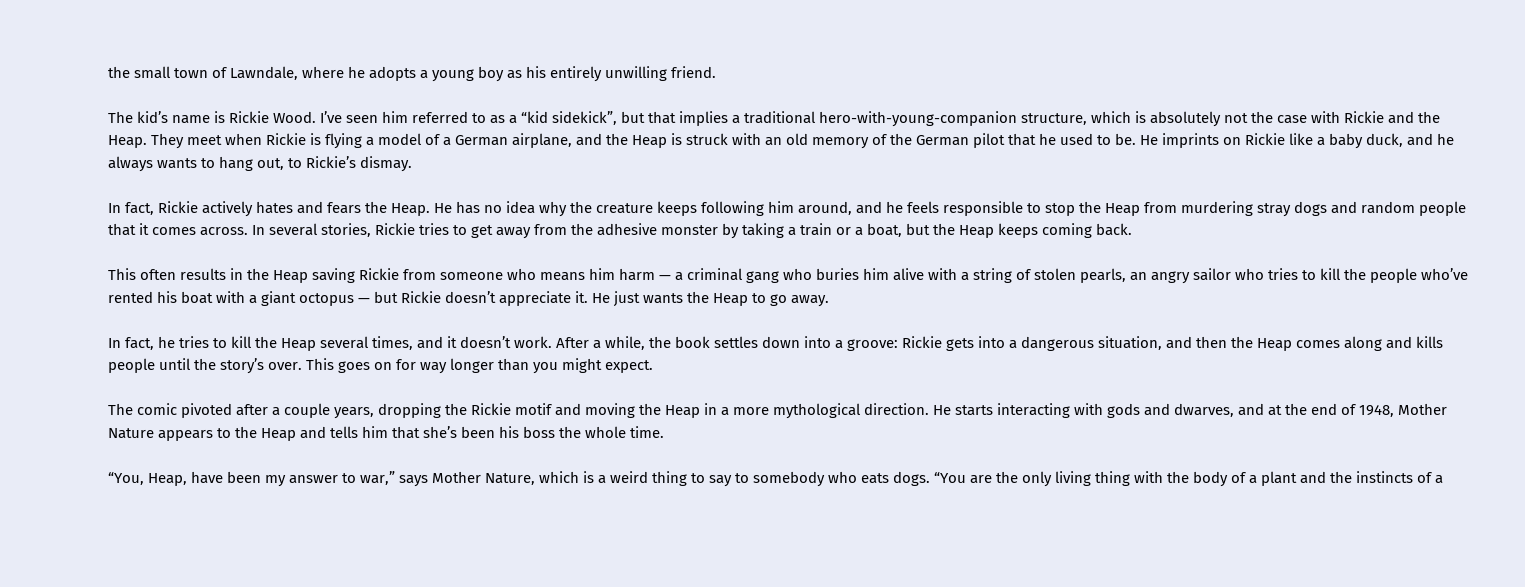the small town of Lawndale, where he adopts a young boy as his entirely unwilling friend.

The kid’s name is Rickie Wood. I’ve seen him referred to as a “kid sidekick”, but that implies a traditional hero-with-young-companion structure, which is absolutely not the case with Rickie and the Heap. They meet when Rickie is flying a model of a German airplane, and the Heap is struck with an old memory of the German pilot that he used to be. He imprints on Rickie like a baby duck, and he always wants to hang out, to Rickie’s dismay.

In fact, Rickie actively hates and fears the Heap. He has no idea why the creature keeps following him around, and he feels responsible to stop the Heap from murdering stray dogs and random people that it comes across. In several stories, Rickie tries to get away from the adhesive monster by taking a train or a boat, but the Heap keeps coming back.

This often results in the Heap saving Rickie from someone who means him harm — a criminal gang who buries him alive with a string of stolen pearls, an angry sailor who tries to kill the people who’ve rented his boat with a giant octopus — but Rickie doesn’t appreciate it. He just wants the Heap to go away.

In fact, he tries to kill the Heap several times, and it doesn’t work. After a while, the book settles down into a groove: Rickie gets into a dangerous situation, and then the Heap comes along and kills people until the story’s over. This goes on for way longer than you might expect.

The comic pivoted after a couple years, dropping the Rickie motif and moving the Heap in a more mythological direction. He starts interacting with gods and dwarves, and at the end of 1948, Mother Nature appears to the Heap and tells him that she’s been his boss the whole time.

“You, Heap, have been my answer to war,” says Mother Nature, which is a weird thing to say to somebody who eats dogs. “You are the only living thing with the body of a plant and the instincts of a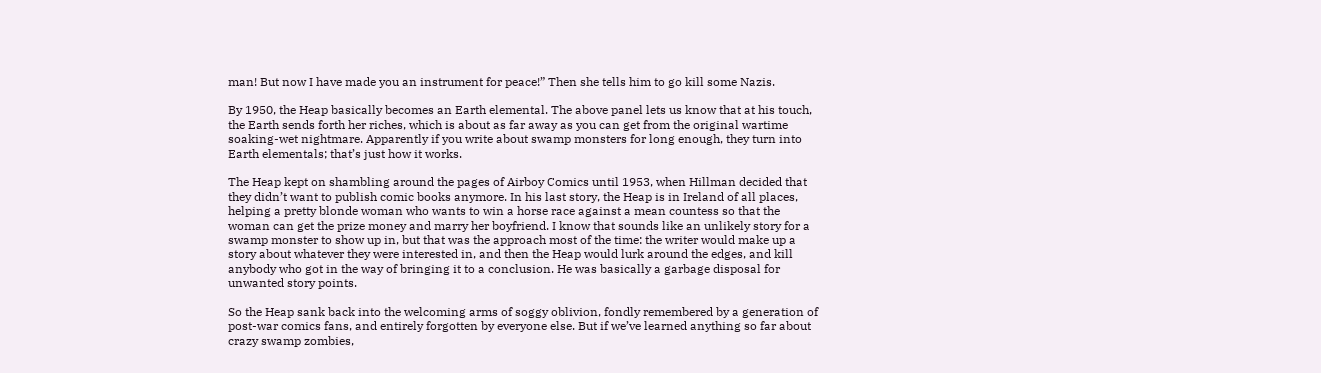man! But now I have made you an instrument for peace!” Then she tells him to go kill some Nazis.

By 1950, the Heap basically becomes an Earth elemental. The above panel lets us know that at his touch, the Earth sends forth her riches, which is about as far away as you can get from the original wartime soaking-wet nightmare. Apparently if you write about swamp monsters for long enough, they turn into Earth elementals; that’s just how it works.

The Heap kept on shambling around the pages of Airboy Comics until 1953, when Hillman decided that they didn’t want to publish comic books anymore. In his last story, the Heap is in Ireland of all places, helping a pretty blonde woman who wants to win a horse race against a mean countess so that the woman can get the prize money and marry her boyfriend. I know that sounds like an unlikely story for a swamp monster to show up in, but that was the approach most of the time: the writer would make up a story about whatever they were interested in, and then the Heap would lurk around the edges, and kill anybody who got in the way of bringing it to a conclusion. He was basically a garbage disposal for unwanted story points.

So the Heap sank back into the welcoming arms of soggy oblivion, fondly remembered by a generation of post-war comics fans, and entirely forgotten by everyone else. But if we’ve learned anything so far about crazy swamp zombies,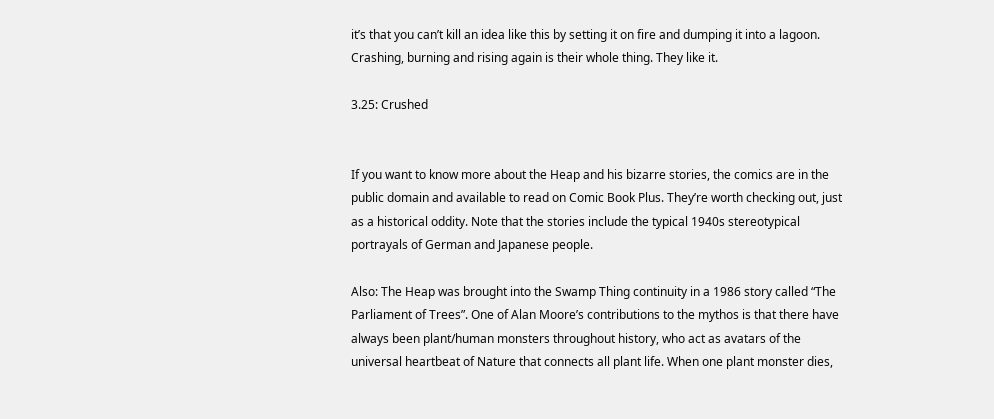it’s that you can’t kill an idea like this by setting it on fire and dumping it into a lagoon. Crashing, burning and rising again is their whole thing. They like it.

3.25: Crushed


If you want to know more about the Heap and his bizarre stories, the comics are in the public domain and available to read on Comic Book Plus. They’re worth checking out, just as a historical oddity. Note that the stories include the typical 1940s stereotypical portrayals of German and Japanese people.

Also: The Heap was brought into the Swamp Thing continuity in a 1986 story called “The Parliament of Trees”. One of Alan Moore’s contributions to the mythos is that there have always been plant/human monsters throughout history, who act as avatars of the universal heartbeat of Nature that connects all plant life. When one plant monster dies,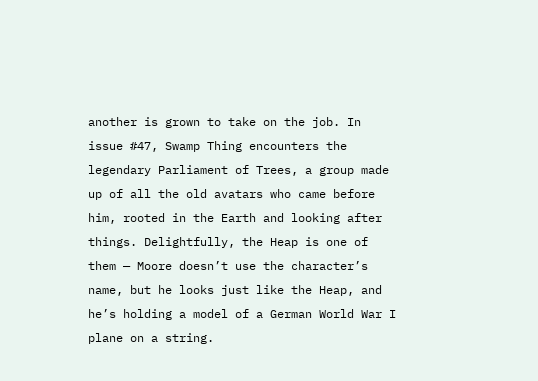another is grown to take on the job. In issue #47, Swamp Thing encounters the legendary Parliament of Trees, a group made up of all the old avatars who came before him, rooted in the Earth and looking after things. Delightfully, the Heap is one of them — Moore doesn’t use the character’s name, but he looks just like the Heap, and he’s holding a model of a German World War I plane on a string.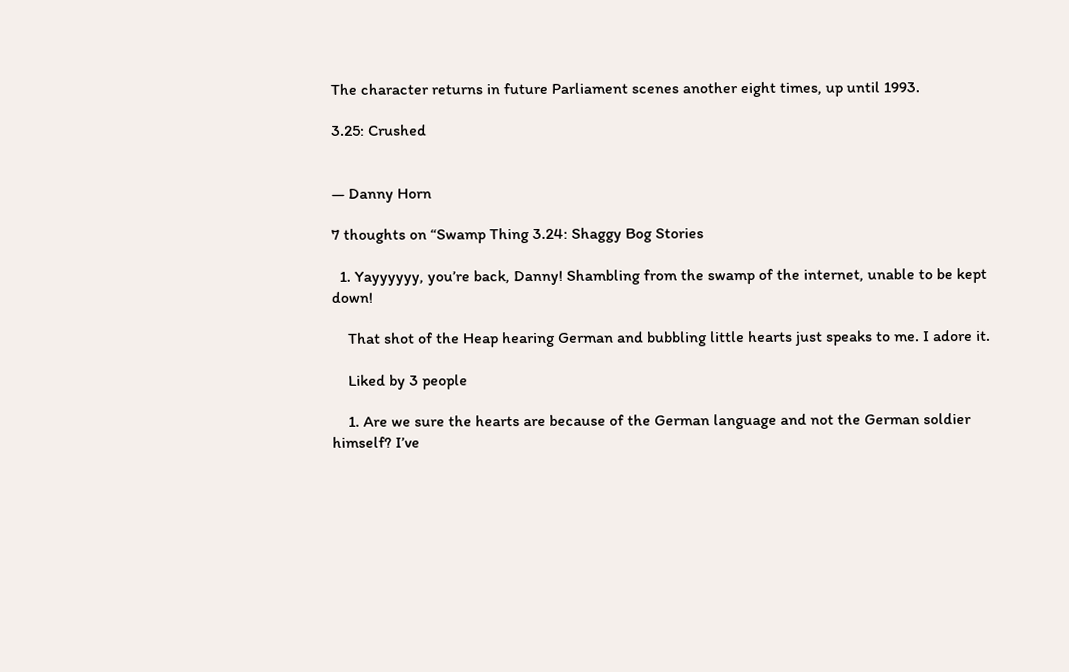The character returns in future Parliament scenes another eight times, up until 1993.

3.25: Crushed


— Danny Horn

7 thoughts on “Swamp Thing 3.24: Shaggy Bog Stories

  1. Yayyyyyy, you’re back, Danny! Shambling from the swamp of the internet, unable to be kept down!

    That shot of the Heap hearing German and bubbling little hearts just speaks to me. I adore it.

    Liked by 3 people

    1. Are we sure the hearts are because of the German language and not the German soldier himself? I’ve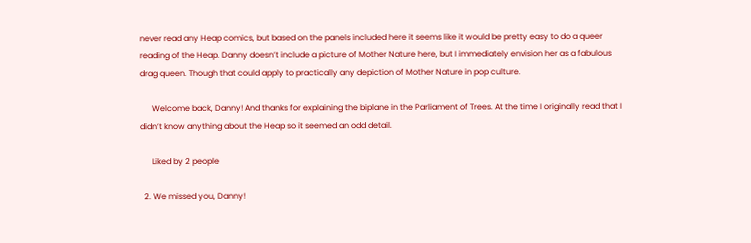never read any Heap comics, but based on the panels included here it seems like it would be pretty easy to do a queer reading of the Heap. Danny doesn’t include a picture of Mother Nature here, but I immediately envision her as a fabulous drag queen. Though that could apply to practically any depiction of Mother Nature in pop culture.

      Welcome back, Danny! And thanks for explaining the biplane in the Parliament of Trees. At the time I originally read that I didn’t know anything about the Heap so it seemed an odd detail.

      Liked by 2 people

  2. We missed you, Danny!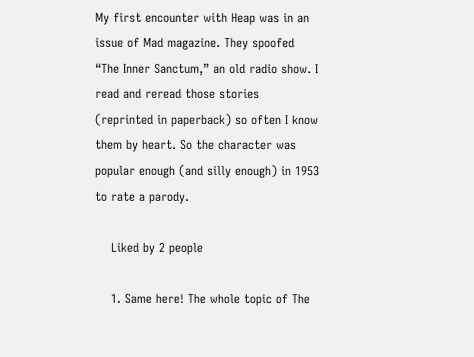My first encounter with Heap was in an issue of Mad magazine. They spoofed “The Inner Sanctum,” an old radio show. I read and reread those stories (reprinted in paperback) so often I know them by heart. So the character was popular enough (and silly enough) in 1953 to rate a parody.

    Liked by 2 people

    1. Same here! The whole topic of The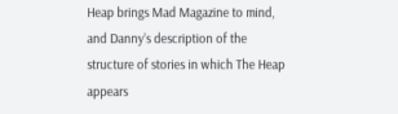Heap brings Mad Magazine to mind, and Danny’s description of the structure of stories in which The Heap appears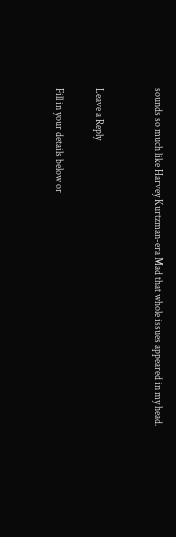sounds so much like Harvey Kurtzman-era Mad that whole issues appeared in my head.


Leave a Reply

Fill in your details below or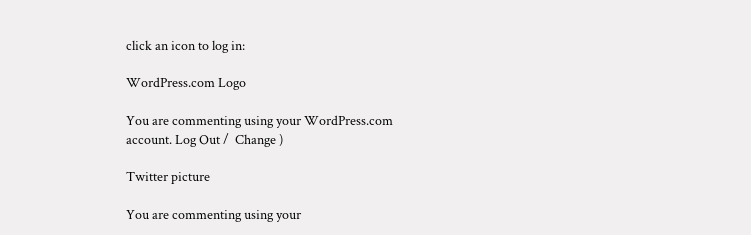click an icon to log in:

WordPress.com Logo

You are commenting using your WordPress.com account. Log Out /  Change )

Twitter picture

You are commenting using your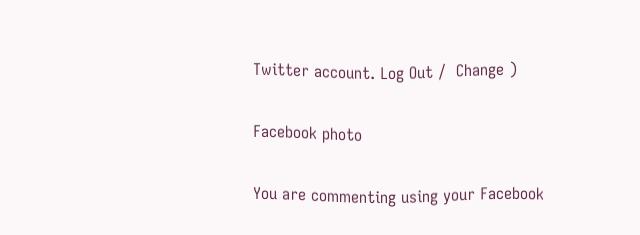Twitter account. Log Out /  Change )

Facebook photo

You are commenting using your Facebook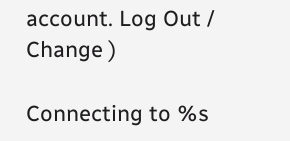account. Log Out /  Change )

Connecting to %s